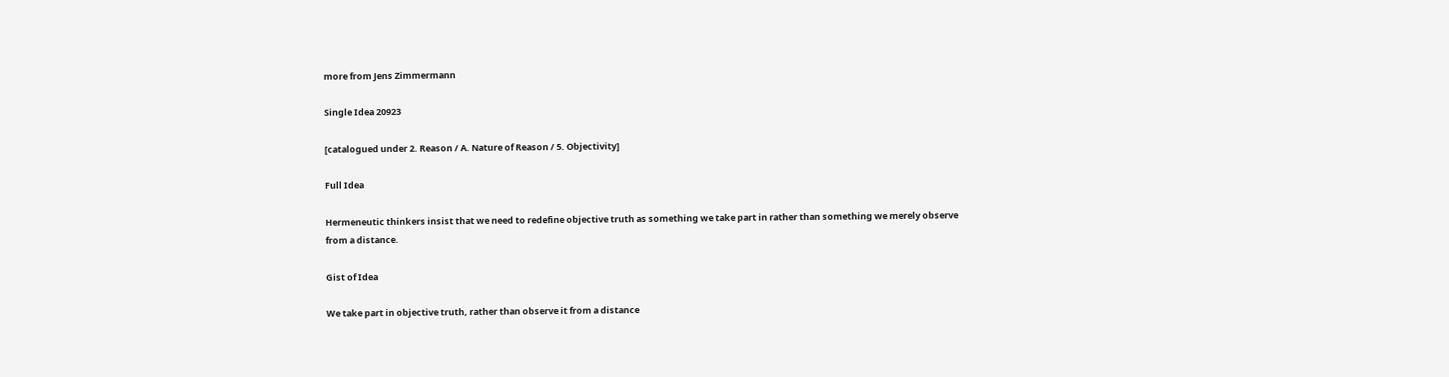more from Jens Zimmermann

Single Idea 20923

[catalogued under 2. Reason / A. Nature of Reason / 5. Objectivity]

Full Idea

Hermeneutic thinkers insist that we need to redefine objective truth as something we take part in rather than something we merely observe from a distance.

Gist of Idea

We take part in objective truth, rather than observe it from a distance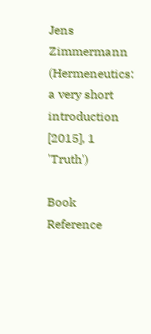Jens Zimmermann (Hermeneutics: a very short introduction [2015], 1 'Truth')

Book Reference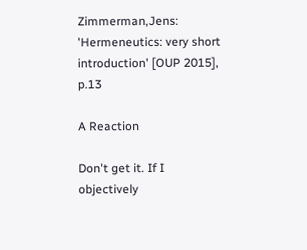Zimmerman,Jens: 'Hermeneutics: very short introduction' [OUP 2015], p.13

A Reaction

Don't get it. If I objectively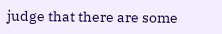judge that there are some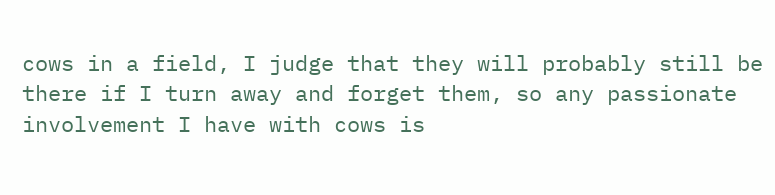cows in a field, I judge that they will probably still be there if I turn away and forget them, so any passionate involvement I have with cows is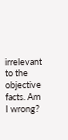irrelevant to the objective facts. Am I wrong?